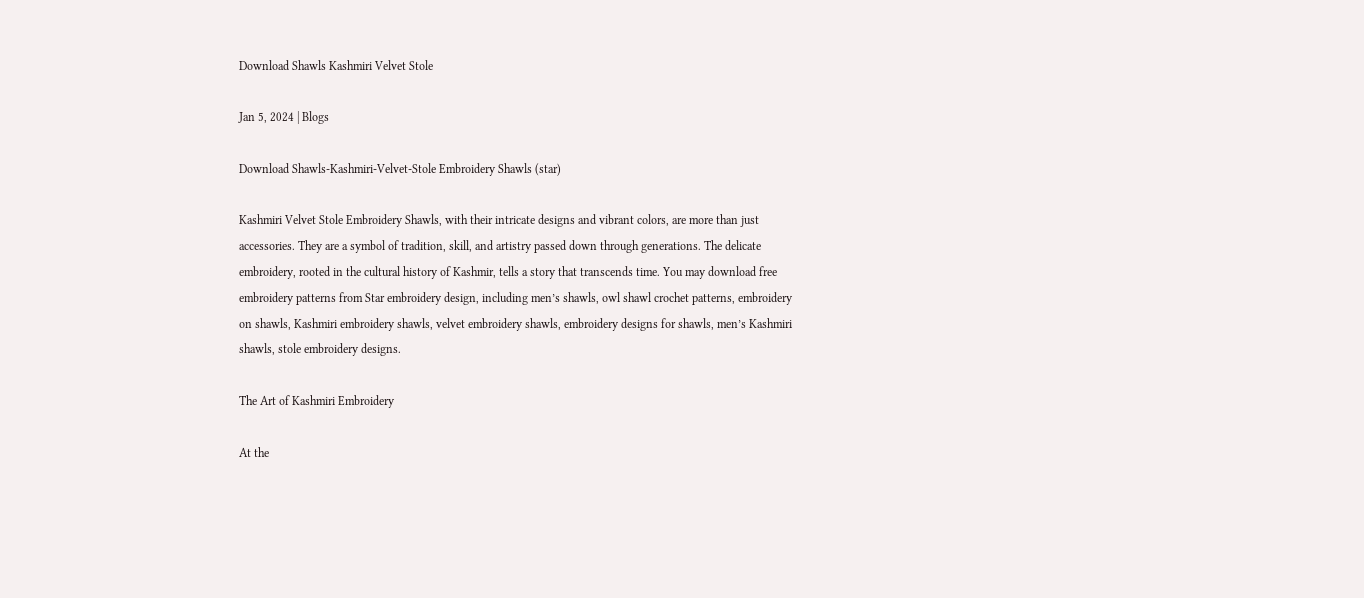Download Shawls Kashmiri Velvet Stole

Jan 5, 2024 | Blogs

Download Shawls-Kashmiri-Velvet-Stole Embroidery Shawls (star)

Kashmiri Velvet Stole Embroidery Shawls, with their intricate designs and vibrant colors, are more than just accessories. They are a symbol of tradition, skill, and artistry passed down through generations. The delicate embroidery, rooted in the cultural history of Kashmir, tells a story that transcends time. You may download free embroidery patterns from Star embroidery design, including men’s shawls, owl shawl crochet patterns, embroidery on shawls, Kashmiri embroidery shawls, velvet embroidery shawls, embroidery designs for shawls, men’s Kashmiri shawls, stole embroidery designs.

The Art of Kashmiri Embroidery

At the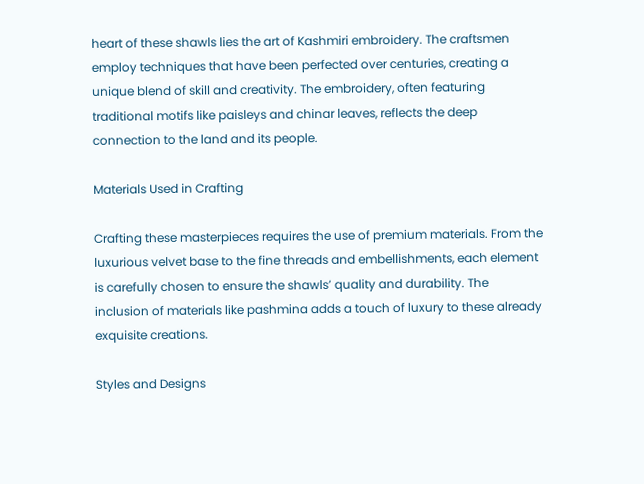heart of these shawls lies the art of Kashmiri embroidery. The craftsmen employ techniques that have been perfected over centuries, creating a unique blend of skill and creativity. The embroidery, often featuring traditional motifs like paisleys and chinar leaves, reflects the deep connection to the land and its people.

Materials Used in Crafting

Crafting these masterpieces requires the use of premium materials. From the luxurious velvet base to the fine threads and embellishments, each element is carefully chosen to ensure the shawls’ quality and durability. The inclusion of materials like pashmina adds a touch of luxury to these already exquisite creations.

Styles and Designs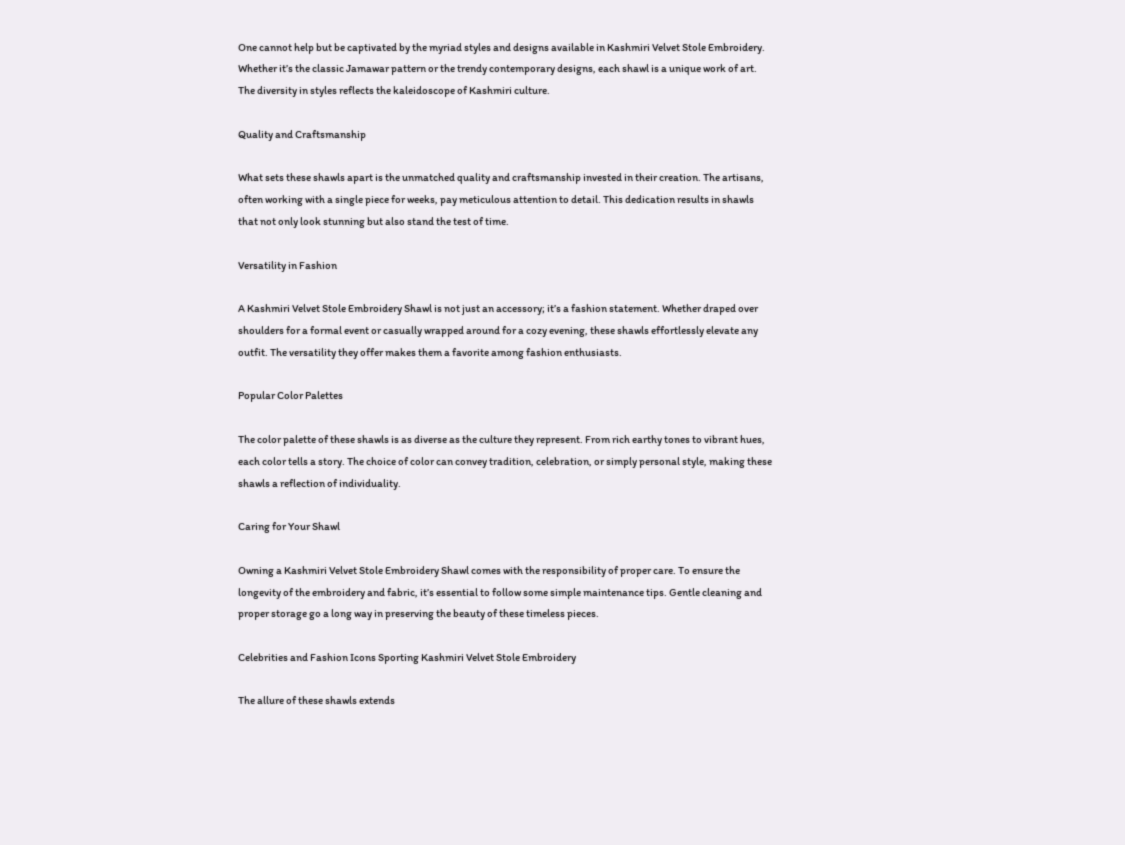One cannot help but be captivated by the myriad styles and designs available in Kashmiri Velvet Stole Embroidery. Whether it’s the classic Jamawar pattern or the trendy contemporary designs, each shawl is a unique work of art. The diversity in styles reflects the kaleidoscope of Kashmiri culture.

Quality and Craftsmanship

What sets these shawls apart is the unmatched quality and craftsmanship invested in their creation. The artisans, often working with a single piece for weeks, pay meticulous attention to detail. This dedication results in shawls that not only look stunning but also stand the test of time.

Versatility in Fashion

A Kashmiri Velvet Stole Embroidery Shawl is not just an accessory; it’s a fashion statement. Whether draped over shoulders for a formal event or casually wrapped around for a cozy evening, these shawls effortlessly elevate any outfit. The versatility they offer makes them a favorite among fashion enthusiasts.

Popular Color Palettes

The color palette of these shawls is as diverse as the culture they represent. From rich earthy tones to vibrant hues, each color tells a story. The choice of color can convey tradition, celebration, or simply personal style, making these shawls a reflection of individuality.

Caring for Your Shawl

Owning a Kashmiri Velvet Stole Embroidery Shawl comes with the responsibility of proper care. To ensure the longevity of the embroidery and fabric, it’s essential to follow some simple maintenance tips. Gentle cleaning and proper storage go a long way in preserving the beauty of these timeless pieces.

Celebrities and Fashion Icons Sporting Kashmiri Velvet Stole Embroidery

The allure of these shawls extends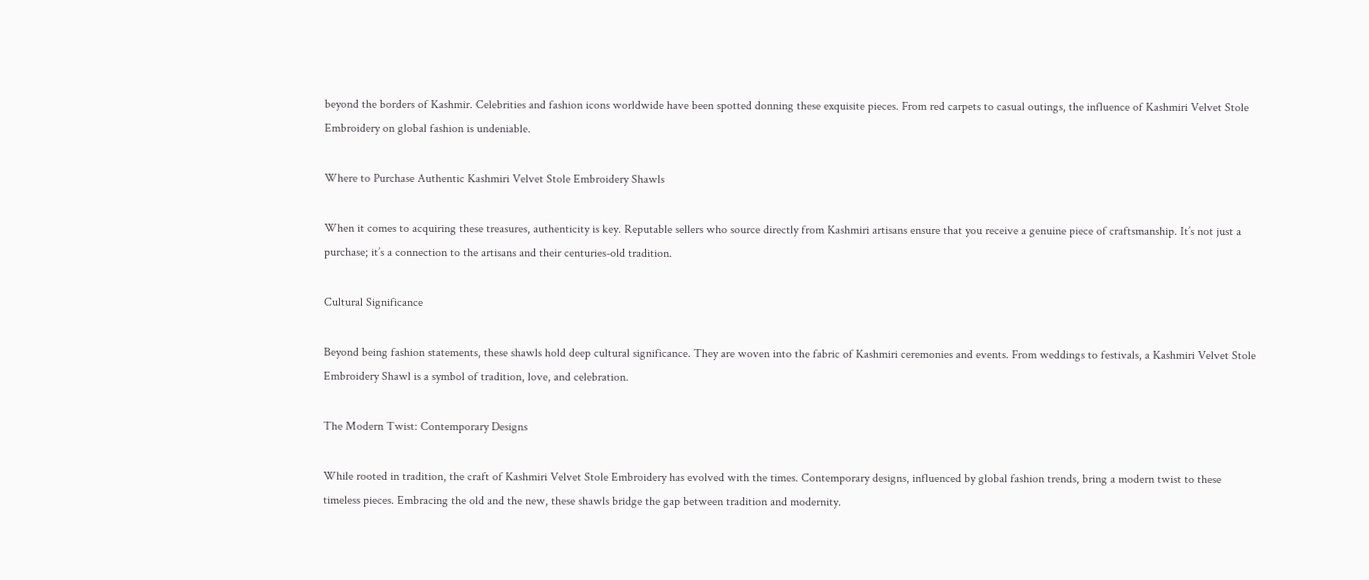beyond the borders of Kashmir. Celebrities and fashion icons worldwide have been spotted donning these exquisite pieces. From red carpets to casual outings, the influence of Kashmiri Velvet Stole Embroidery on global fashion is undeniable.

Where to Purchase Authentic Kashmiri Velvet Stole Embroidery Shawls

When it comes to acquiring these treasures, authenticity is key. Reputable sellers who source directly from Kashmiri artisans ensure that you receive a genuine piece of craftsmanship. It’s not just a purchase; it’s a connection to the artisans and their centuries-old tradition.

Cultural Significance

Beyond being fashion statements, these shawls hold deep cultural significance. They are woven into the fabric of Kashmiri ceremonies and events. From weddings to festivals, a Kashmiri Velvet Stole Embroidery Shawl is a symbol of tradition, love, and celebration.

The Modern Twist: Contemporary Designs

While rooted in tradition, the craft of Kashmiri Velvet Stole Embroidery has evolved with the times. Contemporary designs, influenced by global fashion trends, bring a modern twist to these timeless pieces. Embracing the old and the new, these shawls bridge the gap between tradition and modernity.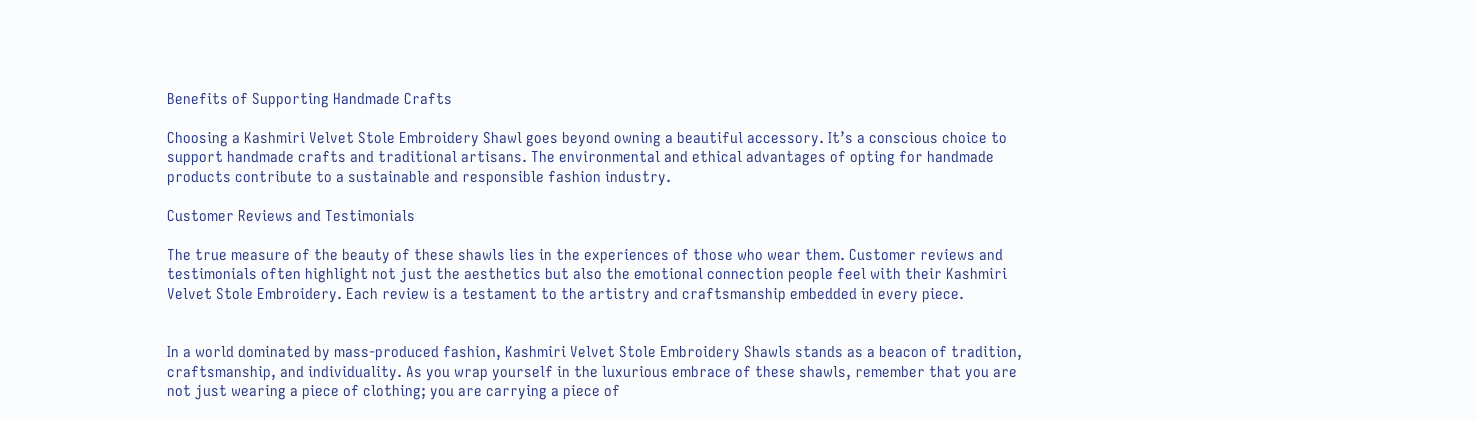Benefits of Supporting Handmade Crafts

Choosing a Kashmiri Velvet Stole Embroidery Shawl goes beyond owning a beautiful accessory. It’s a conscious choice to support handmade crafts and traditional artisans. The environmental and ethical advantages of opting for handmade products contribute to a sustainable and responsible fashion industry.

Customer Reviews and Testimonials

The true measure of the beauty of these shawls lies in the experiences of those who wear them. Customer reviews and testimonials often highlight not just the aesthetics but also the emotional connection people feel with their Kashmiri Velvet Stole Embroidery. Each review is a testament to the artistry and craftsmanship embedded in every piece.


In a world dominated by mass-produced fashion, Kashmiri Velvet Stole Embroidery Shawls stands as a beacon of tradition, craftsmanship, and individuality. As you wrap yourself in the luxurious embrace of these shawls, remember that you are not just wearing a piece of clothing; you are carrying a piece of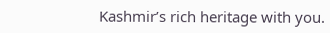Kashmir’s rich heritage with you.